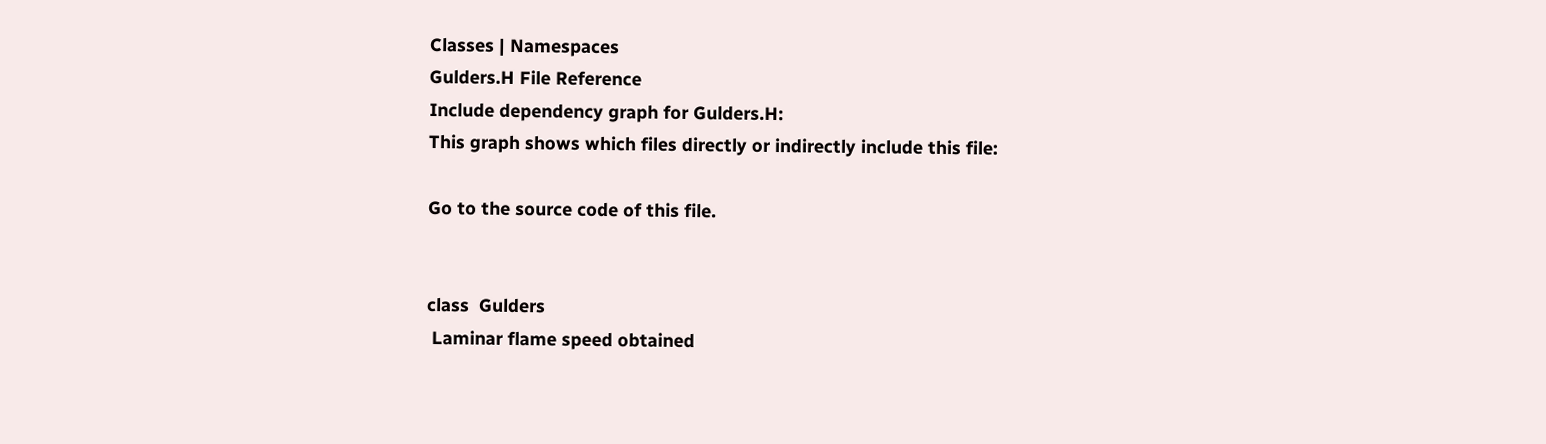Classes | Namespaces
Gulders.H File Reference
Include dependency graph for Gulders.H:
This graph shows which files directly or indirectly include this file:

Go to the source code of this file.


class  Gulders
 Laminar flame speed obtained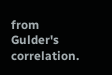from Gulder's correlation.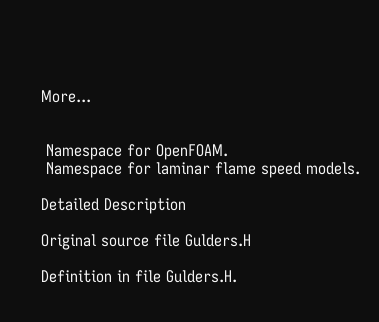More...


 Namespace for OpenFOAM.
 Namespace for laminar flame speed models.

Detailed Description

Original source file Gulders.H

Definition in file Gulders.H.